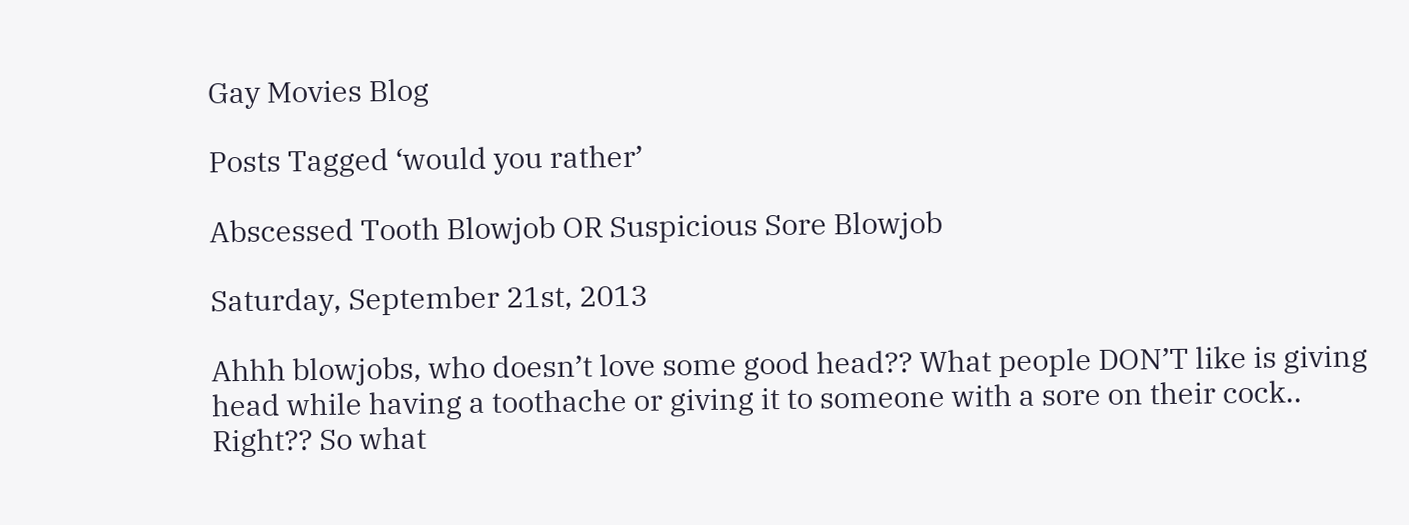Gay Movies Blog

Posts Tagged ‘would you rather’

Abscessed Tooth Blowjob OR Suspicious Sore Blowjob

Saturday, September 21st, 2013

Ahhh blowjobs, who doesn’t love some good head?? What people DON’T like is giving head while having a toothache or giving it to someone with a sore on their cock.. Right?? So what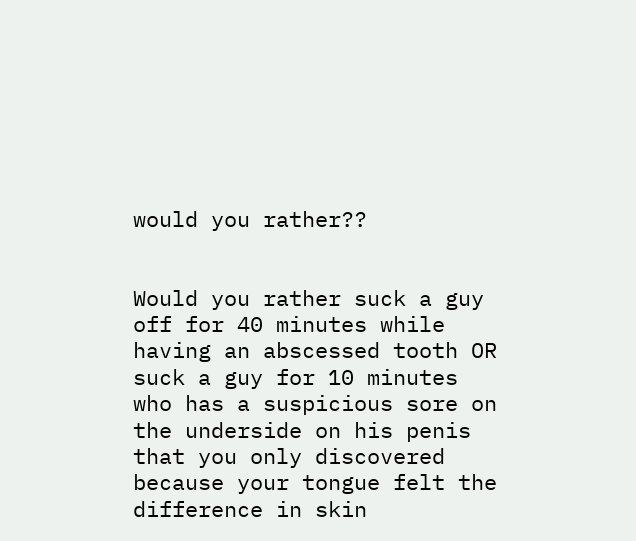would you rather??


Would you rather suck a guy off for 40 minutes while having an abscessed tooth OR suck a guy for 10 minutes who has a suspicious sore on the underside on his penis that you only discovered because your tongue felt the difference in skin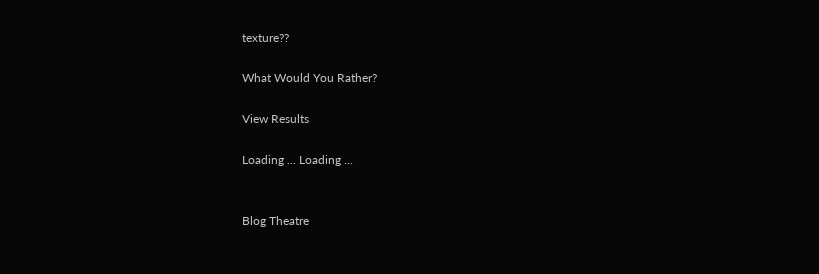texture??

What Would You Rather?

View Results

Loading ... Loading ...


Blog Theatre